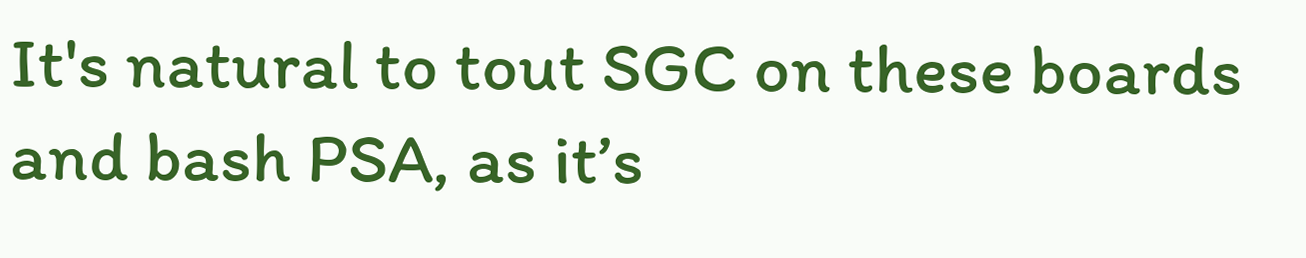It's natural to tout SGC on these boards and bash PSA, as it’s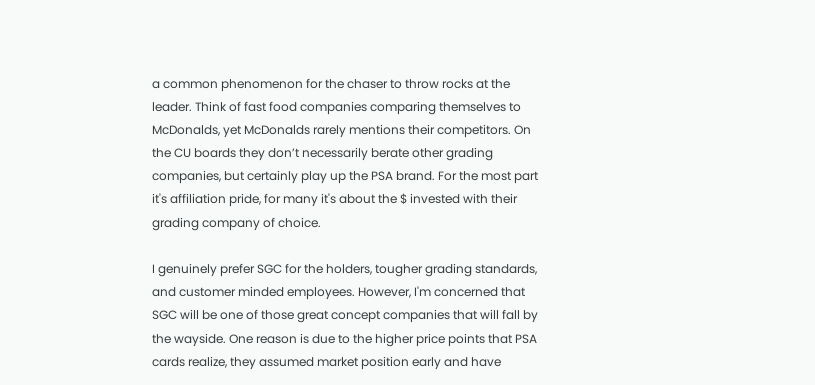a common phenomenon for the chaser to throw rocks at the leader. Think of fast food companies comparing themselves to McDonalds, yet McDonalds rarely mentions their competitors. On the CU boards they don’t necessarily berate other grading companies, but certainly play up the PSA brand. For the most part it's affiliation pride, for many it's about the $ invested with their grading company of choice.

I genuinely prefer SGC for the holders, tougher grading standards, and customer minded employees. However, I'm concerned that SGC will be one of those great concept companies that will fall by the wayside. One reason is due to the higher price points that PSA cards realize, they assumed market position early and have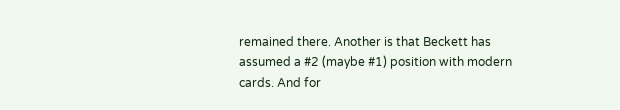remained there. Another is that Beckett has assumed a #2 (maybe #1) position with modern cards. And for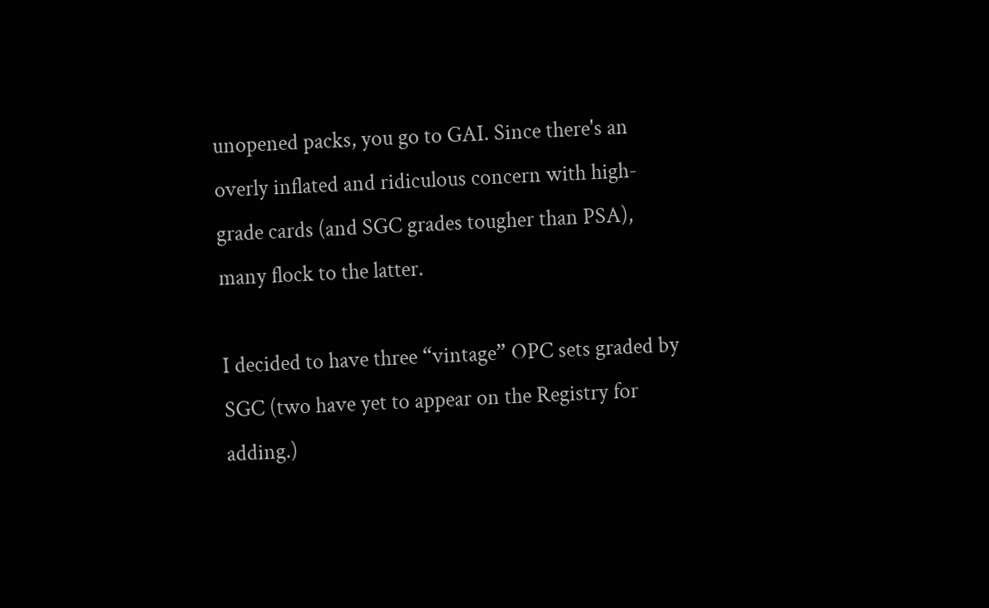unopened packs, you go to GAI. Since there's an overly inflated and ridiculous concern with high-grade cards (and SGC grades tougher than PSA), many flock to the latter.

I decided to have three “vintage” OPC sets graded by SGC (two have yet to appear on the Registry for adding.)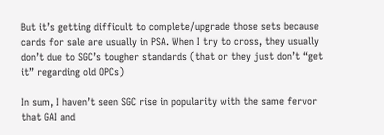But it’s getting difficult to complete/upgrade those sets because cards for sale are usually in PSA. When I try to cross, they usually don’t due to SGC’s tougher standards (that or they just don’t “get it” regarding old OPCs)

In sum, I haven’t seen SGC rise in popularity with the same fervor that GAI and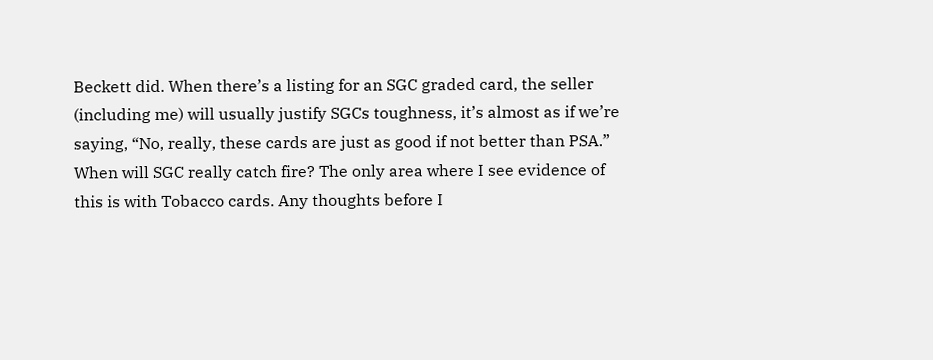Beckett did. When there’s a listing for an SGC graded card, the seller (including me) will usually justify SGCs toughness, it’s almost as if we’re saying, “No, really, these cards are just as good if not better than PSA.” When will SGC really catch fire? The only area where I see evidence of this is with Tobacco cards. Any thoughts before I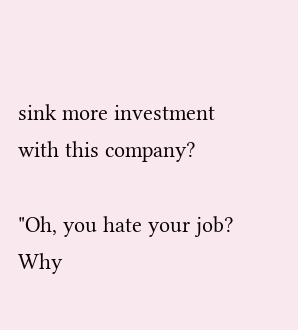sink more investment with this company?

"Oh, you hate your job? Why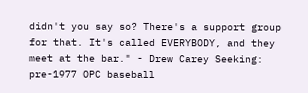didn't you say so? There's a support group for that. It's called EVERYBODY, and they meet at the bar." - Drew Carey Seeking: pre-1977 OPC baseball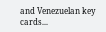and Venezuelan key cards...